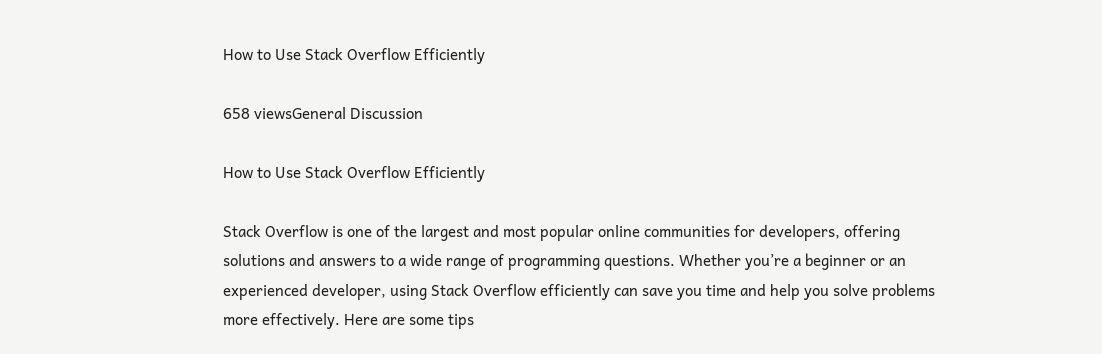How to Use Stack Overflow Efficiently

658 viewsGeneral Discussion

How to Use Stack Overflow Efficiently

Stack Overflow is one of the largest and most popular online communities for developers, offering solutions and answers to a wide range of programming questions. Whether you’re a beginner or an experienced developer, using Stack Overflow efficiently can save you time and help you solve problems more effectively. Here are some tips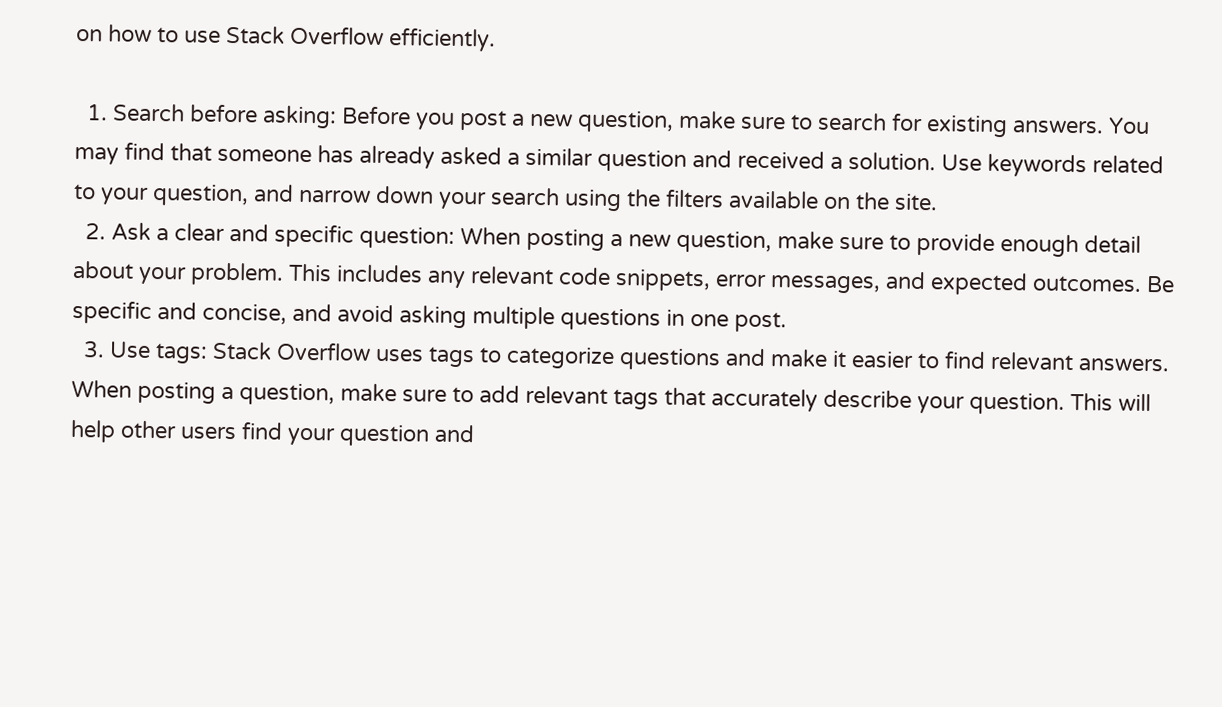on how to use Stack Overflow efficiently.

  1. Search before asking: Before you post a new question, make sure to search for existing answers. You may find that someone has already asked a similar question and received a solution. Use keywords related to your question, and narrow down your search using the filters available on the site.
  2. Ask a clear and specific question: When posting a new question, make sure to provide enough detail about your problem. This includes any relevant code snippets, error messages, and expected outcomes. Be specific and concise, and avoid asking multiple questions in one post.
  3. Use tags: Stack Overflow uses tags to categorize questions and make it easier to find relevant answers. When posting a question, make sure to add relevant tags that accurately describe your question. This will help other users find your question and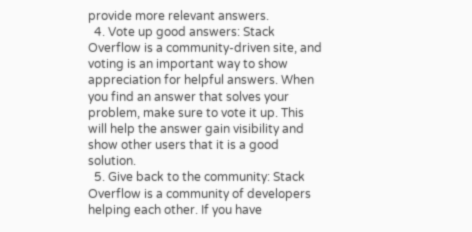provide more relevant answers.
  4. Vote up good answers: Stack Overflow is a community-driven site, and voting is an important way to show appreciation for helpful answers. When you find an answer that solves your problem, make sure to vote it up. This will help the answer gain visibility and show other users that it is a good solution.
  5. Give back to the community: Stack Overflow is a community of developers helping each other. If you have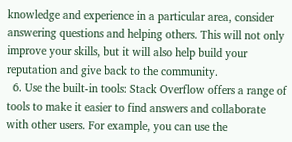knowledge and experience in a particular area, consider answering questions and helping others. This will not only improve your skills, but it will also help build your reputation and give back to the community.
  6. Use the built-in tools: Stack Overflow offers a range of tools to make it easier to find answers and collaborate with other users. For example, you can use the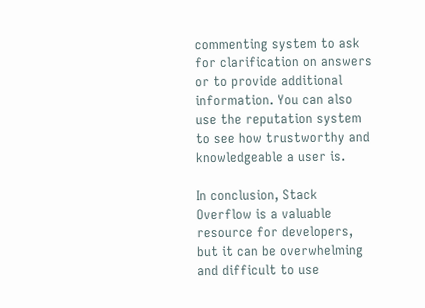commenting system to ask for clarification on answers or to provide additional information. You can also use the reputation system to see how trustworthy and knowledgeable a user is.

In conclusion, Stack Overflow is a valuable resource for developers, but it can be overwhelming and difficult to use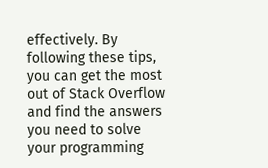effectively. By following these tips, you can get the most out of Stack Overflow and find the answers you need to solve your programming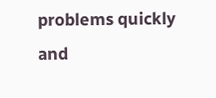problems quickly and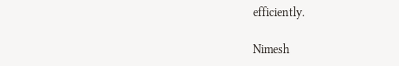efficiently.

Nimesh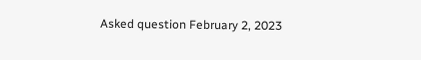Asked question February 2, 2023